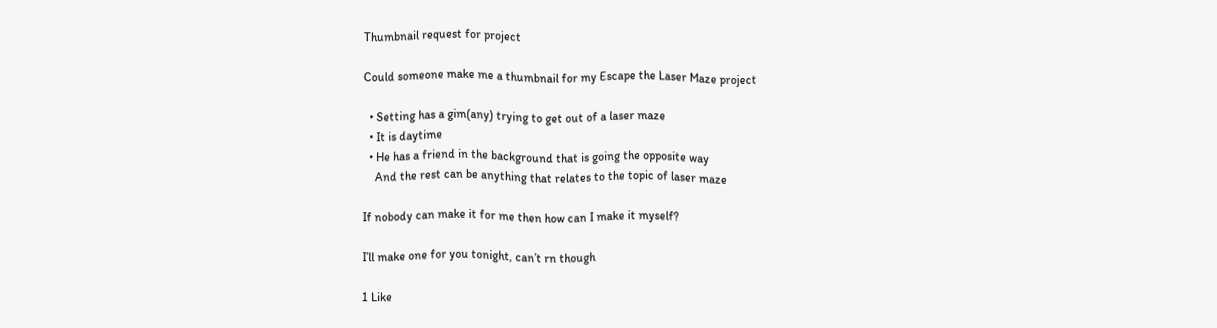Thumbnail request for project

Could someone make me a thumbnail for my Escape the Laser Maze project

  • Setting has a gim(any) trying to get out of a laser maze
  • It is daytime
  • He has a friend in the background that is going the opposite way
    And the rest can be anything that relates to the topic of laser maze

If nobody can make it for me then how can I make it myself?

I’ll make one for you tonight, can’t rn though

1 Like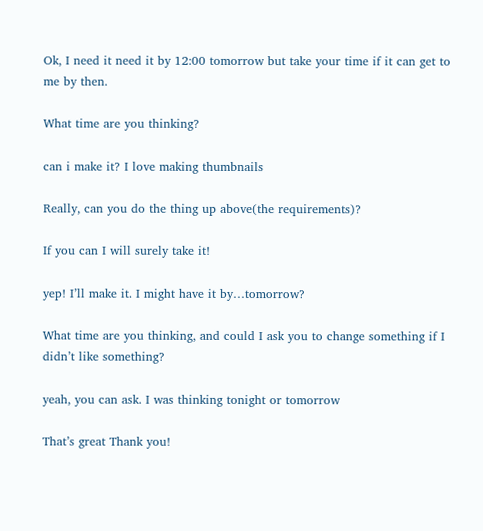Ok, I need it need it by 12:00 tomorrow but take your time if it can get to me by then.

What time are you thinking?

can i make it? I love making thumbnails

Really, can you do the thing up above(the requirements)?

If you can I will surely take it!

yep! I’ll make it. I might have it by…tomorrow?

What time are you thinking, and could I ask you to change something if I didn’t like something?

yeah, you can ask. I was thinking tonight or tomorrow

That’s great Thank you!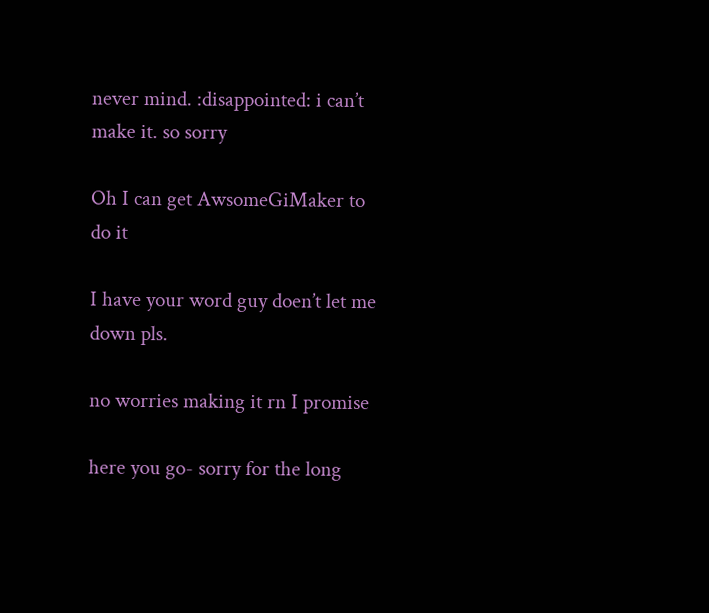never mind. :disappointed: i can’t make it. so sorry

Oh I can get AwsomeGiMaker to do it

I have your word guy doen’t let me down pls.

no worries making it rn I promise

here you go- sorry for the long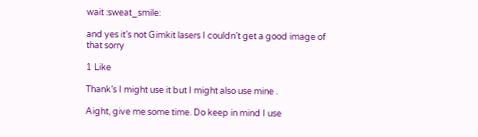wait :sweat_smile:

and yes it’s not Gimkit lasers I couldn’t get a good image of that sorry

1 Like

Thank’s I might use it but I might also use mine .

Aight, give me some time. Do keep in mind I use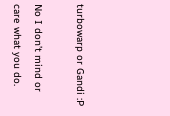turbowarp or Gandi :P

No I don’t mind or care what you do.